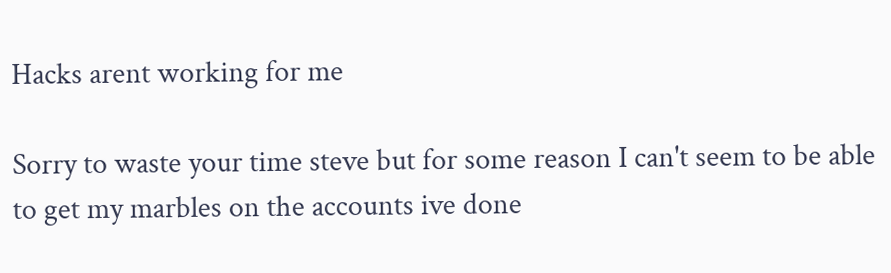Hacks arent working for me

Sorry to waste your time steve but for some reason I can't seem to be able to get my marbles on the accounts ive done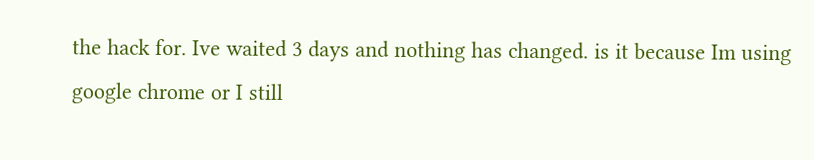the hack for. Ive waited 3 days and nothing has changed. is it because Im using google chrome or I still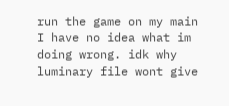run the game on my main I have no idea what im doing wrong. idk why luminary file wont give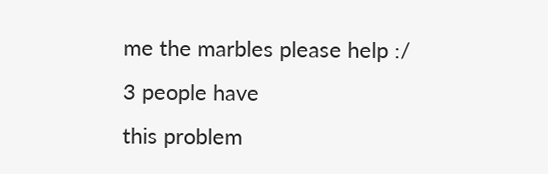me the marbles please help :/
3 people have
this problem